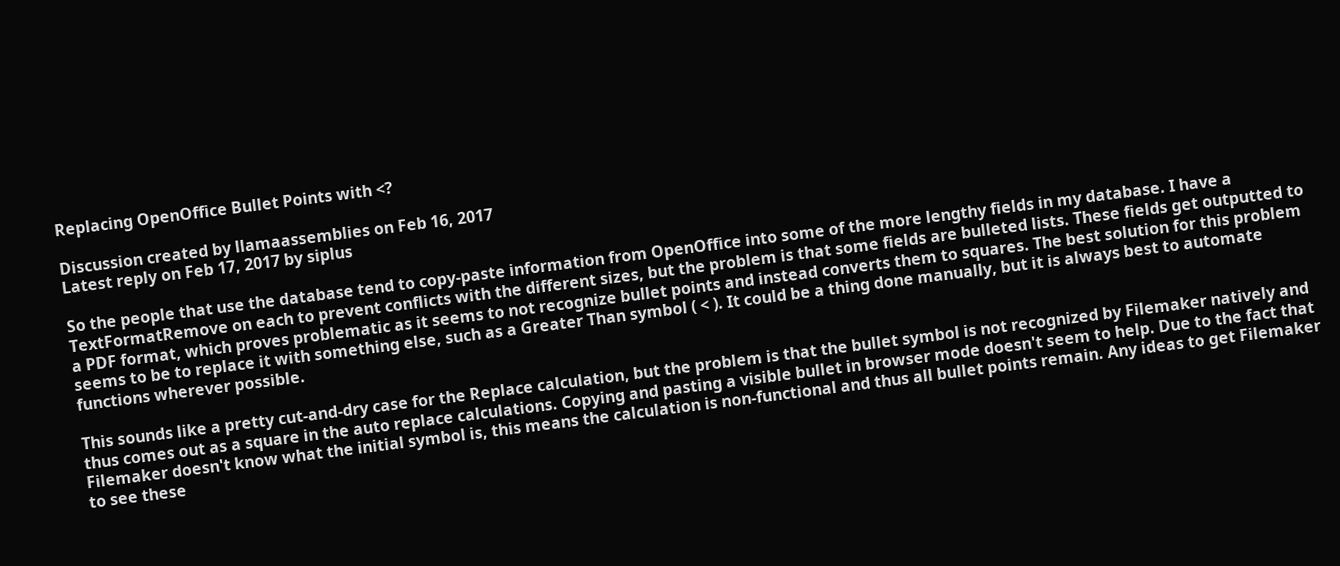Replacing OpenOffice Bullet Points with <?

Discussion created by llamaassemblies on Feb 16, 2017
Latest reply on Feb 17, 2017 by siplus

So the people that use the database tend to copy-paste information from OpenOffice into some of the more lengthy fields in my database. I have a TextFormatRemove on each to prevent conflicts with the different sizes, but the problem is that some fields are bulleted lists. These fields get outputted to a PDF format, which proves problematic as it seems to not recognize bullet points and instead converts them to squares. The best solution for this problem seems to be to replace it with something else, such as a Greater Than symbol ( < ). It could be a thing done manually, but it is always best to automate functions wherever possible.

This sounds like a pretty cut-and-dry case for the Replace calculation, but the problem is that the bullet symbol is not recognized by Filemaker natively and thus comes out as a square in the auto replace calculations. Copying and pasting a visible bullet in browser mode doesn't seem to help. Due to the fact that Filemaker doesn't know what the initial symbol is, this means the calculation is non-functional and thus all bullet points remain. Any ideas to get Filemaker to see these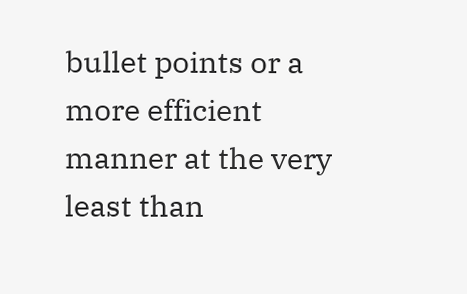bullet points or a more efficient manner at the very least than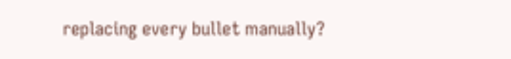replacing every bullet manually?